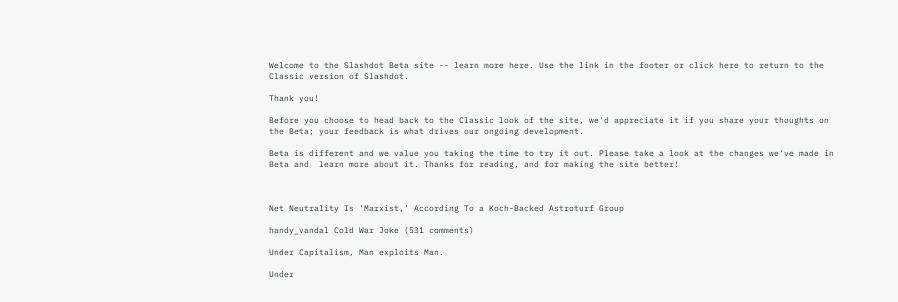Welcome to the Slashdot Beta site -- learn more here. Use the link in the footer or click here to return to the Classic version of Slashdot.

Thank you!

Before you choose to head back to the Classic look of the site, we'd appreciate it if you share your thoughts on the Beta; your feedback is what drives our ongoing development.

Beta is different and we value you taking the time to try it out. Please take a look at the changes we've made in Beta and  learn more about it. Thanks for reading, and for making the site better!



Net Neutrality Is 'Marxist,' According To a Koch-Backed Astroturf Group

handy_vandal Cold War Joke (531 comments)

Under Capitalism, Man exploits Man.

Under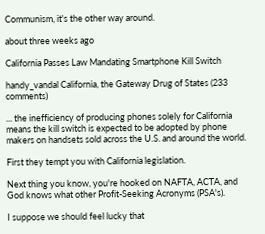Communism, it's the other way around.

about three weeks ago

California Passes Law Mandating Smartphone Kill Switch

handy_vandal California, the Gateway Drug of States (233 comments)

... the inefficiency of producing phones solely for California means the kill switch is expected to be adopted by phone makers on handsets sold across the U.S. and around the world.

First they tempt you with California legislation.

Next thing you know, you're hooked on NAFTA, ACTA, and God knows what other Profit-Seeking Acronyms (PSA's).

I suppose we should feel lucky that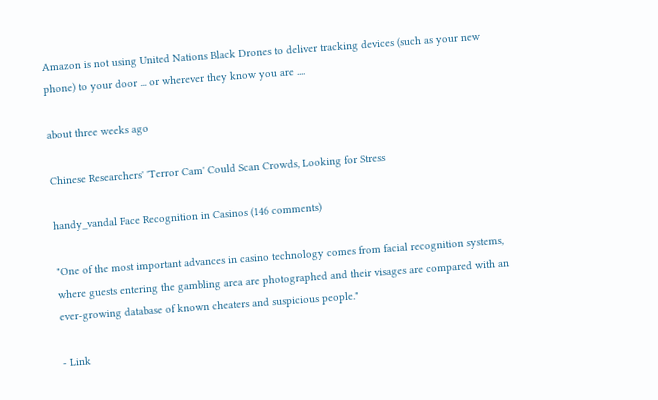Amazon is not using United Nations Black Drones to deliver tracking devices (such as your new phone) to your door ... or wherever they know you are ....

about three weeks ago

Chinese Researchers' 'Terror Cam' Could Scan Crowds, Looking for Stress

handy_vandal Face Recognition in Casinos (146 comments)

"One of the most important advances in casino technology comes from facial recognition systems, where guests entering the gambling area are photographed and their visages are compared with an ever-growing database of known cheaters and suspicious people."

- Link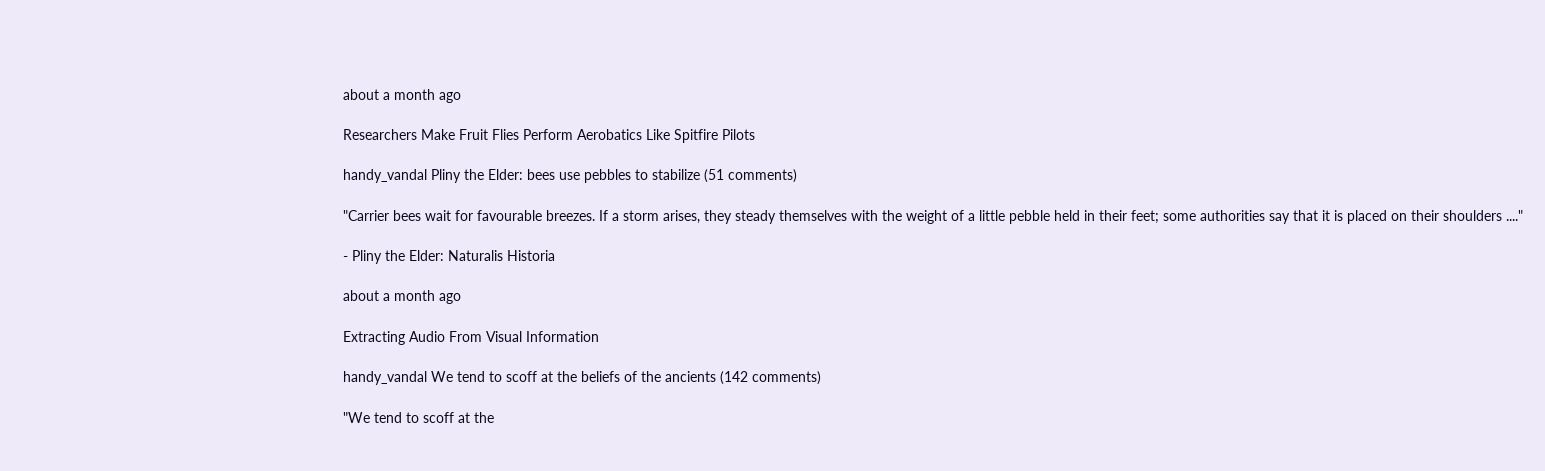about a month ago

Researchers Make Fruit Flies Perform Aerobatics Like Spitfire Pilots

handy_vandal Pliny the Elder: bees use pebbles to stabilize (51 comments)

"Carrier bees wait for favourable breezes. If a storm arises, they steady themselves with the weight of a little pebble held in their feet; some authorities say that it is placed on their shoulders ...."

- Pliny the Elder: Naturalis Historia

about a month ago

Extracting Audio From Visual Information

handy_vandal We tend to scoff at the beliefs of the ancients (142 comments)

"We tend to scoff at the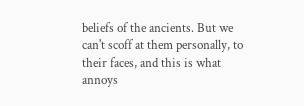beliefs of the ancients. But we can't scoff at them personally, to their faces, and this is what annoys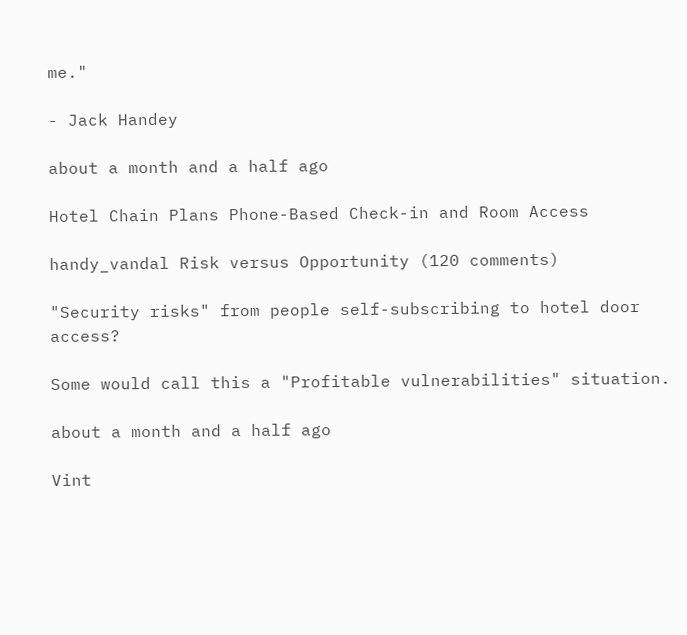me."

- Jack Handey

about a month and a half ago

Hotel Chain Plans Phone-Based Check-in and Room Access

handy_vandal Risk versus Opportunity (120 comments)

"Security risks" from people self-subscribing to hotel door access?

Some would call this a "Profitable vulnerabilities" situation.

about a month and a half ago

Vint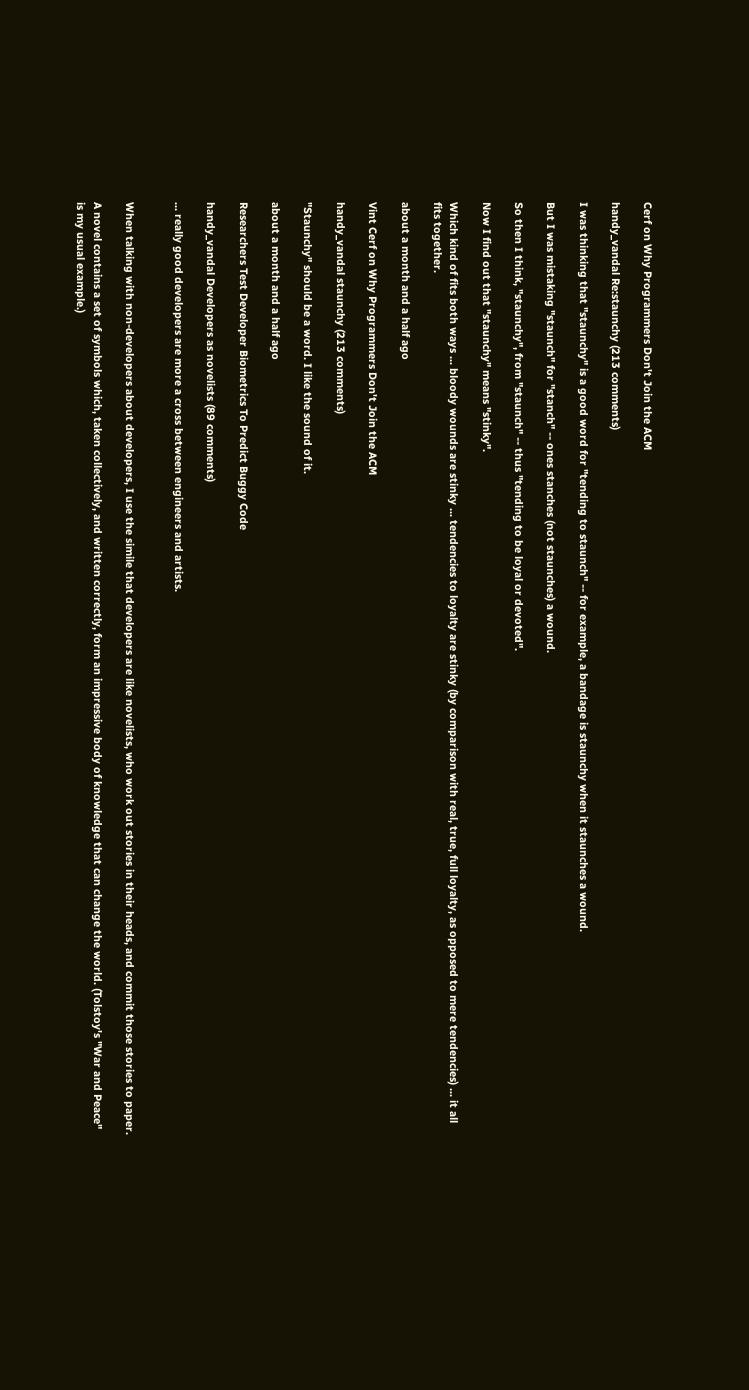Cerf on Why Programmers Don't Join the ACM

handy_vandal Re:staunchy (213 comments)

I was thinking that "staunchy" is a good word for "tending to staunch" -- for example, a bandage is staunchy when it staunches a wound.

But I was mistaking "staunch" for "stanch" -- ones stanches (not staunches) a wound.

So then I think, "staunchy", from "staunch" -- thus "tending to be loyal or devoted".

Now I find out that "staunchy" means "stinky".

Which kind of fits both ways ... bloody wounds are stinky ... tendencies to loyalty are stinky (by comparison with real, true, full loyalty, as opposed to mere tendencies) ... it all fits together.

about a month and a half ago

Vint Cerf on Why Programmers Don't Join the ACM

handy_vandal staunchy (213 comments)

"Staunchy" should be a word. I like the sound of it.

about a month and a half ago

Researchers Test Developer Biometrics To Predict Buggy Code

handy_vandal Developers as novelists (89 comments)

... really good developers are more a cross between engineers and artists.


When talking with non-developers about developers, I use the simile that developers are like novelists, who work out stories in their heads, and commit those stories to paper.

A novel contains a set of symbols which, taken collectively, and written correctly, form an impressive body of knowledge that can change the world. (Tolstoy's "War and Peace" is my usual example.)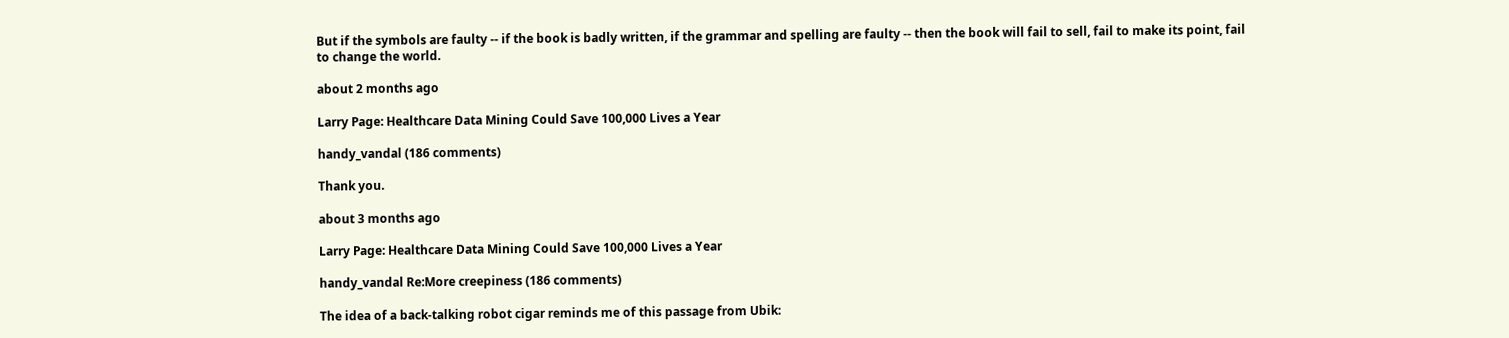But if the symbols are faulty -- if the book is badly written, if the grammar and spelling are faulty -- then the book will fail to sell, fail to make its point, fail to change the world.

about 2 months ago

Larry Page: Healthcare Data Mining Could Save 100,000 Lives a Year

handy_vandal (186 comments)

Thank you.

about 3 months ago

Larry Page: Healthcare Data Mining Could Save 100,000 Lives a Year

handy_vandal Re:More creepiness (186 comments)

The idea of a back-talking robot cigar reminds me of this passage from Ubik: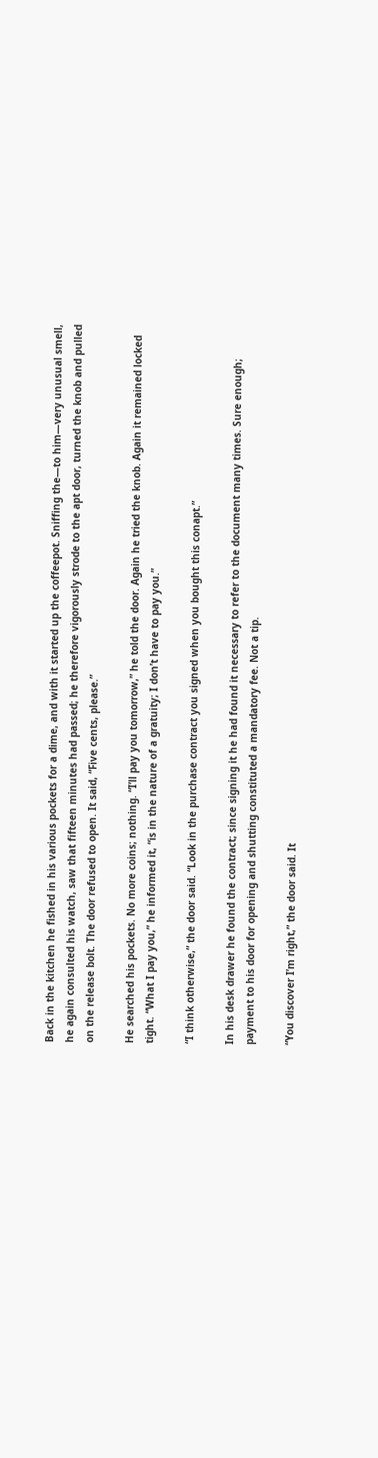Back in the kitchen he fished in his various pockets for a dime, and with it started up the coffeepot. Sniffing the—to him—very unusual smell, he again consulted his watch, saw that fifteen minutes had passed; he therefore vigorously strode to the apt door, turned the knob and pulled on the release bolt. The door refused to open. It said, “Five cents, please.”

He searched his pockets. No more coins; nothing. “I’ll pay you tomorrow,” he told the door. Again he tried the knob. Again it remained locked tight. “What I pay you,” he informed it, “is in the nature of a gratuity; I don’t have to pay you.”

“I think otherwise,” the door said. “Look in the purchase contract you signed when you bought this conapt.”

In his desk drawer he found the contract; since signing it he had found it necessary to refer to the document many times. Sure enough; payment to his door for opening and shutting constituted a mandatory fee. Not a tip.

“You discover I’m right,” the door said. It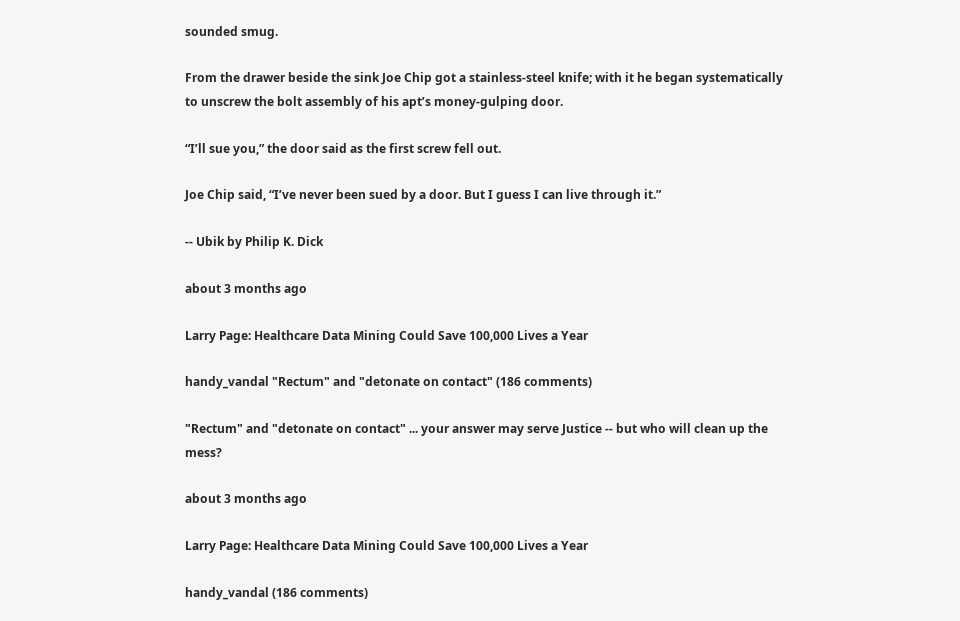sounded smug.

From the drawer beside the sink Joe Chip got a stainless-steel knife; with it he began systematically to unscrew the bolt assembly of his apt’s money-gulping door.

“I’ll sue you,” the door said as the first screw fell out.

Joe Chip said, “I’ve never been sued by a door. But I guess I can live through it.”

-- Ubik by Philip K. Dick

about 3 months ago

Larry Page: Healthcare Data Mining Could Save 100,000 Lives a Year

handy_vandal "Rectum" and "detonate on contact" (186 comments)

"Rectum" and "detonate on contact" ... your answer may serve Justice -- but who will clean up the mess?

about 3 months ago

Larry Page: Healthcare Data Mining Could Save 100,000 Lives a Year

handy_vandal (186 comments)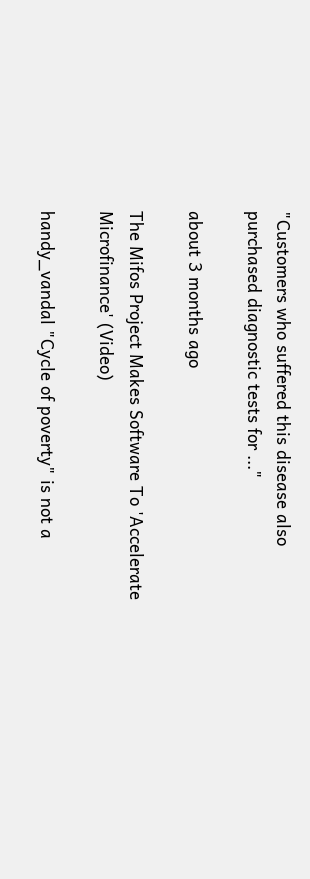"Customers who suffered this disease also purchased diagnostic tests for ..."

about 3 months ago

The Mifos Project Makes Software To 'Accelerate Microfinance' (Video)

handy_vandal "Cycle of poverty" is not a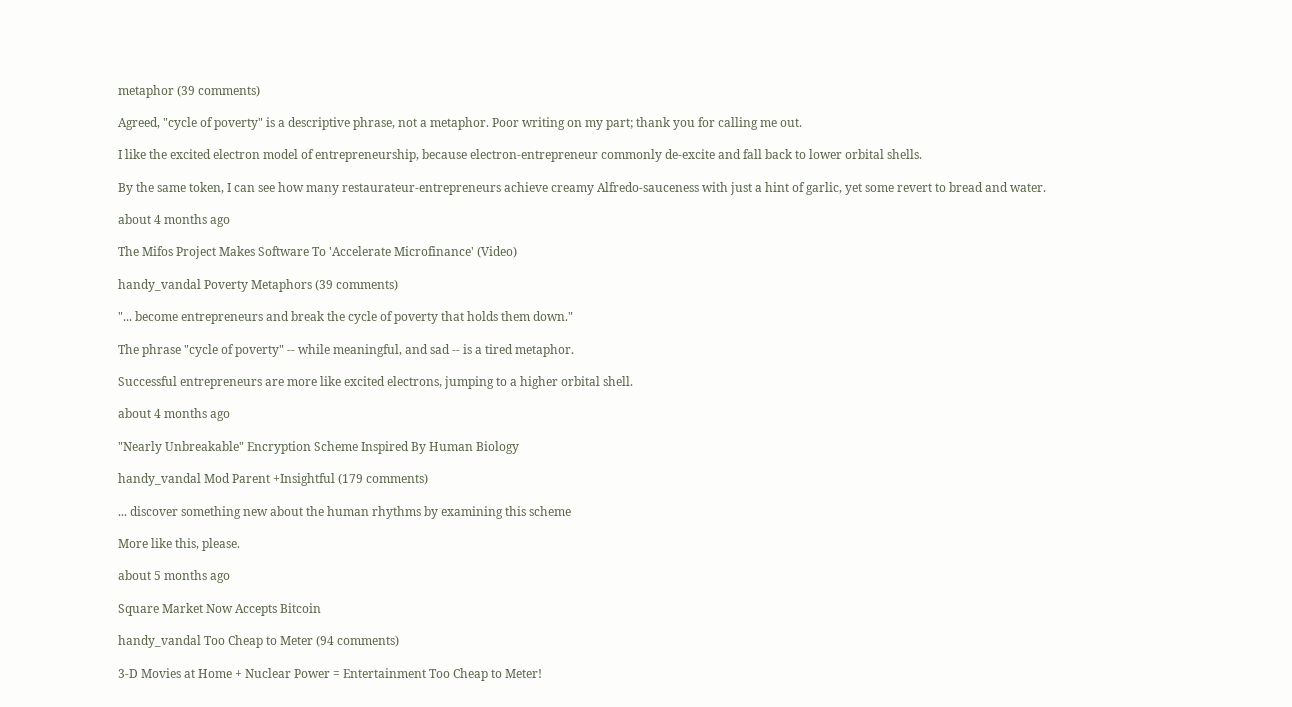metaphor (39 comments)

Agreed, "cycle of poverty" is a descriptive phrase, not a metaphor. Poor writing on my part; thank you for calling me out.

I like the excited electron model of entrepreneurship, because electron-entrepreneur commonly de-excite and fall back to lower orbital shells.

By the same token, I can see how many restaurateur-entrepreneurs achieve creamy Alfredo-sauceness with just a hint of garlic, yet some revert to bread and water.

about 4 months ago

The Mifos Project Makes Software To 'Accelerate Microfinance' (Video)

handy_vandal Poverty Metaphors (39 comments)

"... become entrepreneurs and break the cycle of poverty that holds them down."

The phrase "cycle of poverty" -- while meaningful, and sad -- is a tired metaphor.

Successful entrepreneurs are more like excited electrons, jumping to a higher orbital shell.

about 4 months ago

"Nearly Unbreakable" Encryption Scheme Inspired By Human Biology

handy_vandal Mod Parent +Insightful (179 comments)

... discover something new about the human rhythms by examining this scheme

More like this, please.

about 5 months ago

Square Market Now Accepts Bitcoin

handy_vandal Too Cheap to Meter (94 comments)

3-D Movies at Home + Nuclear Power = Entertainment Too Cheap to Meter!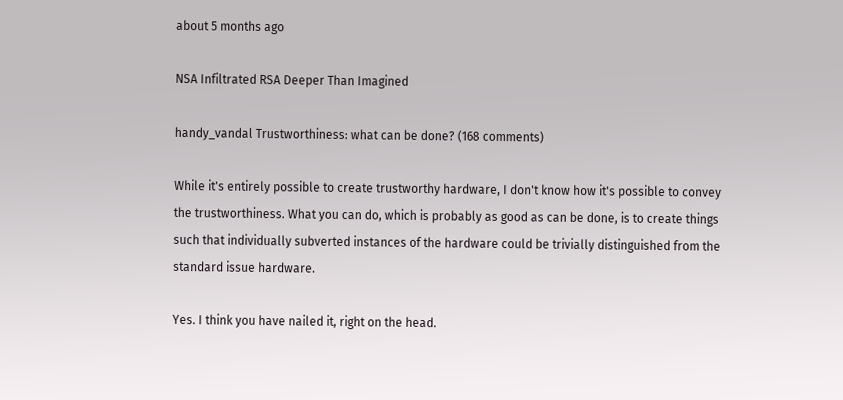about 5 months ago

NSA Infiltrated RSA Deeper Than Imagined

handy_vandal Trustworthiness: what can be done? (168 comments)

While it's entirely possible to create trustworthy hardware, I don't know how it's possible to convey the trustworthiness. What you can do, which is probably as good as can be done, is to create things such that individually subverted instances of the hardware could be trivially distinguished from the standard issue hardware.

Yes. I think you have nailed it, right on the head.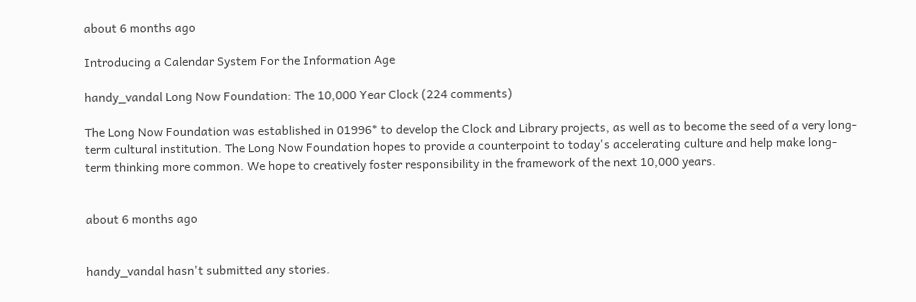about 6 months ago

Introducing a Calendar System For the Information Age

handy_vandal Long Now Foundation: The 10,000 Year Clock (224 comments)

The Long Now Foundation was established in 01996* to develop the Clock and Library projects, as well as to become the seed of a very long-term cultural institution. The Long Now Foundation hopes to provide a counterpoint to today's accelerating culture and help make long-term thinking more common. We hope to creatively foster responsibility in the framework of the next 10,000 years.


about 6 months ago


handy_vandal hasn't submitted any stories.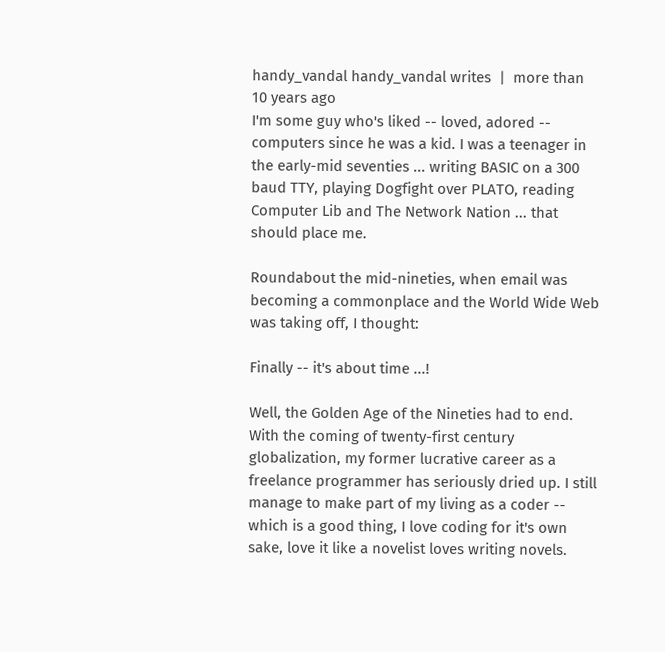handy_vandal handy_vandal writes  |  more than 10 years ago
I'm some guy who's liked -- loved, adored -- computers since he was a kid. I was a teenager in the early-mid seventies ... writing BASIC on a 300 baud TTY, playing Dogfight over PLATO, reading Computer Lib and The Network Nation ... that should place me.

Roundabout the mid-nineties, when email was becoming a commonplace and the World Wide Web was taking off, I thought:

Finally -- it's about time ...!

Well, the Golden Age of the Nineties had to end. With the coming of twenty-first century globalization, my former lucrative career as a freelance programmer has seriously dried up. I still manage to make part of my living as a coder -- which is a good thing, I love coding for it's own sake, love it like a novelist loves writing novels.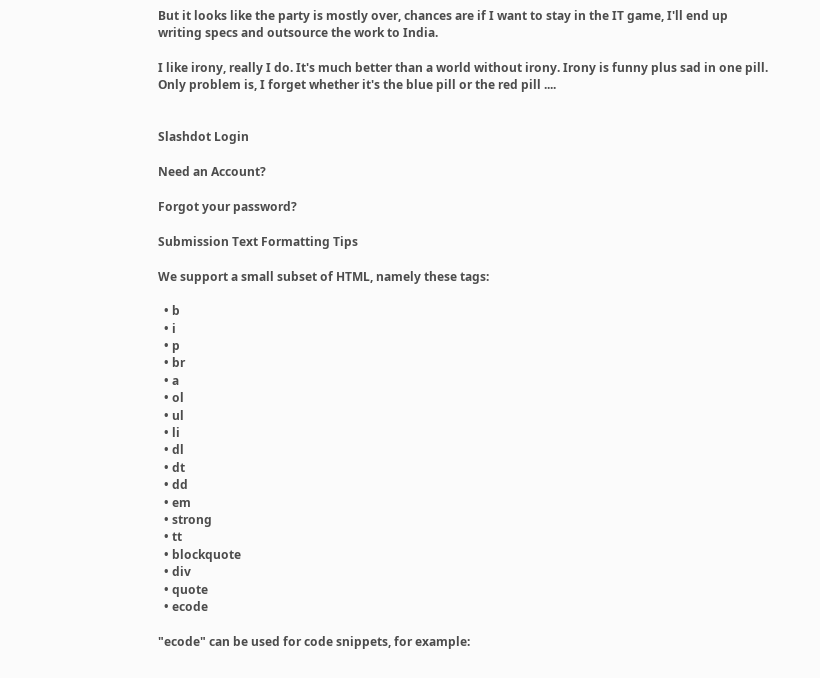But it looks like the party is mostly over, chances are if I want to stay in the IT game, I'll end up writing specs and outsource the work to India.

I like irony, really I do. It's much better than a world without irony. Irony is funny plus sad in one pill. Only problem is, I forget whether it's the blue pill or the red pill ....


Slashdot Login

Need an Account?

Forgot your password?

Submission Text Formatting Tips

We support a small subset of HTML, namely these tags:

  • b
  • i
  • p
  • br
  • a
  • ol
  • ul
  • li
  • dl
  • dt
  • dd
  • em
  • strong
  • tt
  • blockquote
  • div
  • quote
  • ecode

"ecode" can be used for code snippets, for example: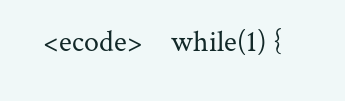<ecode>    while(1) {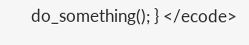do_something(); } </ecode>